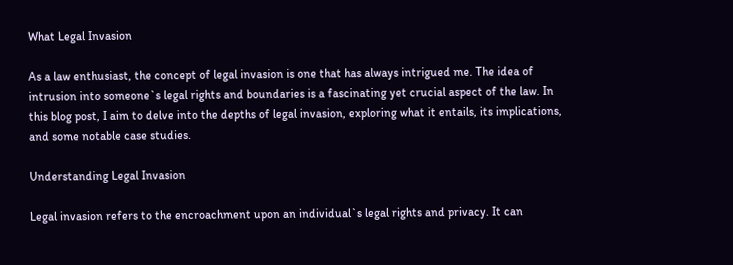What Legal Invasion

As a law enthusiast, the concept of legal invasion is one that has always intrigued me. The idea of intrusion into someone`s legal rights and boundaries is a fascinating yet crucial aspect of the law. In this blog post, I aim to delve into the depths of legal invasion, exploring what it entails, its implications, and some notable case studies.

Understanding Legal Invasion

Legal invasion refers to the encroachment upon an individual`s legal rights and privacy. It can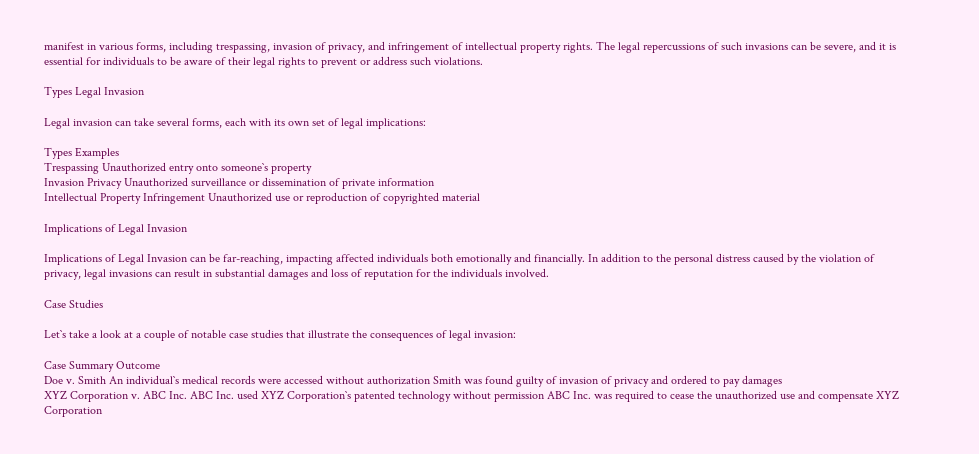manifest in various forms, including trespassing, invasion of privacy, and infringement of intellectual property rights. The legal repercussions of such invasions can be severe, and it is essential for individuals to be aware of their legal rights to prevent or address such violations.

Types Legal Invasion

Legal invasion can take several forms, each with its own set of legal implications:

Types Examples
Trespassing Unauthorized entry onto someone`s property
Invasion Privacy Unauthorized surveillance or dissemination of private information
Intellectual Property Infringement Unauthorized use or reproduction of copyrighted material

Implications of Legal Invasion

Implications of Legal Invasion can be far-reaching, impacting affected individuals both emotionally and financially. In addition to the personal distress caused by the violation of privacy, legal invasions can result in substantial damages and loss of reputation for the individuals involved.

Case Studies

Let`s take a look at a couple of notable case studies that illustrate the consequences of legal invasion:

Case Summary Outcome
Doe v. Smith An individual`s medical records were accessed without authorization Smith was found guilty of invasion of privacy and ordered to pay damages
XYZ Corporation v. ABC Inc. ABC Inc. used XYZ Corporation`s patented technology without permission ABC Inc. was required to cease the unauthorized use and compensate XYZ Corporation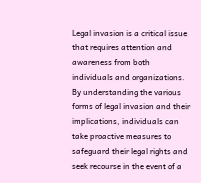Legal invasion is a critical issue that requires attention and awareness from both individuals and organizations. By understanding the various forms of legal invasion and their implications, individuals can take proactive measures to safeguard their legal rights and seek recourse in the event of a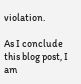violation.

As I conclude this blog post, I am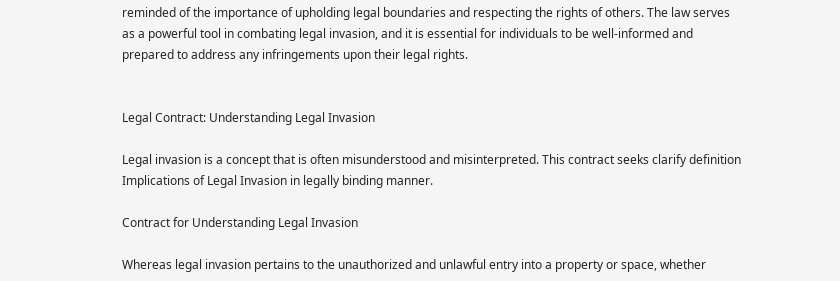reminded of the importance of upholding legal boundaries and respecting the rights of others. The law serves as a powerful tool in combating legal invasion, and it is essential for individuals to be well-informed and prepared to address any infringements upon their legal rights.


Legal Contract: Understanding Legal Invasion

Legal invasion is a concept that is often misunderstood and misinterpreted. This contract seeks clarify definition Implications of Legal Invasion in legally binding manner.

Contract for Understanding Legal Invasion

Whereas legal invasion pertains to the unauthorized and unlawful entry into a property or space, whether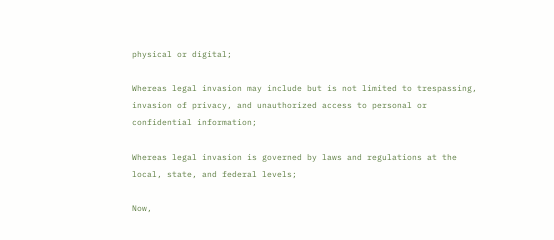physical or digital;

Whereas legal invasion may include but is not limited to trespassing, invasion of privacy, and unauthorized access to personal or confidential information;

Whereas legal invasion is governed by laws and regulations at the local, state, and federal levels;

Now,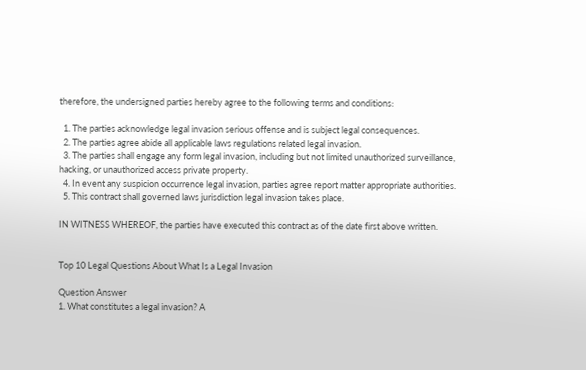therefore, the undersigned parties hereby agree to the following terms and conditions:

  1. The parties acknowledge legal invasion serious offense and is subject legal consequences.
  2. The parties agree abide all applicable laws regulations related legal invasion.
  3. The parties shall engage any form legal invasion, including but not limited unauthorized surveillance, hacking, or unauthorized access private property.
  4. In event any suspicion occurrence legal invasion, parties agree report matter appropriate authorities.
  5. This contract shall governed laws jurisdiction legal invasion takes place.

IN WITNESS WHEREOF, the parties have executed this contract as of the date first above written.


Top 10 Legal Questions About What Is a Legal Invasion

Question Answer
1. What constitutes a legal invasion? A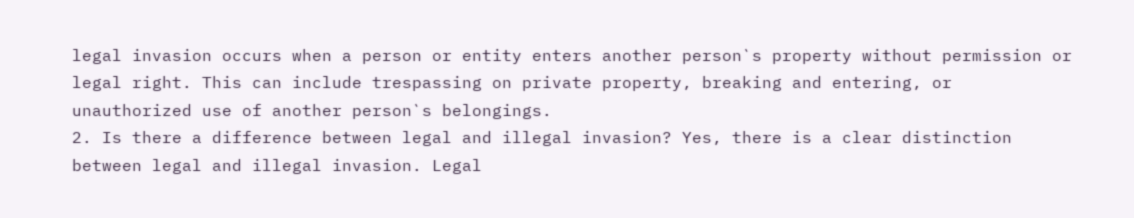legal invasion occurs when a person or entity enters another person`s property without permission or legal right. This can include trespassing on private property, breaking and entering, or unauthorized use of another person`s belongings.
2. Is there a difference between legal and illegal invasion? Yes, there is a clear distinction between legal and illegal invasion. Legal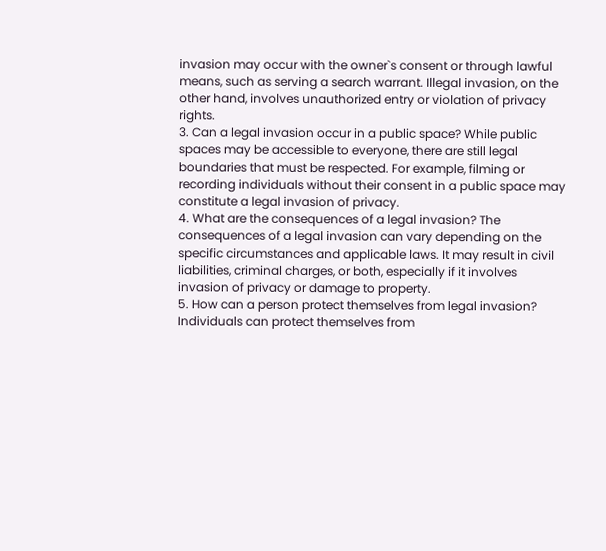invasion may occur with the owner`s consent or through lawful means, such as serving a search warrant. Illegal invasion, on the other hand, involves unauthorized entry or violation of privacy rights.
3. Can a legal invasion occur in a public space? While public spaces may be accessible to everyone, there are still legal boundaries that must be respected. For example, filming or recording individuals without their consent in a public space may constitute a legal invasion of privacy.
4. What are the consequences of a legal invasion? The consequences of a legal invasion can vary depending on the specific circumstances and applicable laws. It may result in civil liabilities, criminal charges, or both, especially if it involves invasion of privacy or damage to property.
5. How can a person protect themselves from legal invasion? Individuals can protect themselves from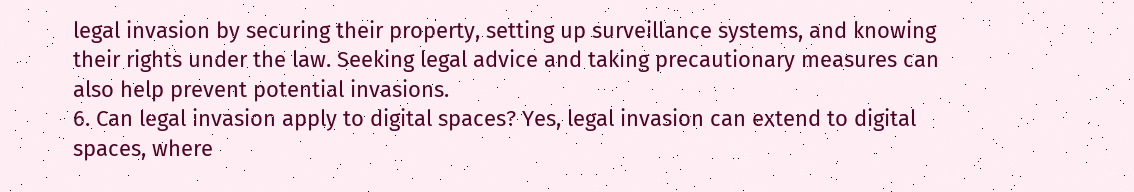legal invasion by securing their property, setting up surveillance systems, and knowing their rights under the law. Seeking legal advice and taking precautionary measures can also help prevent potential invasions.
6. Can legal invasion apply to digital spaces? Yes, legal invasion can extend to digital spaces, where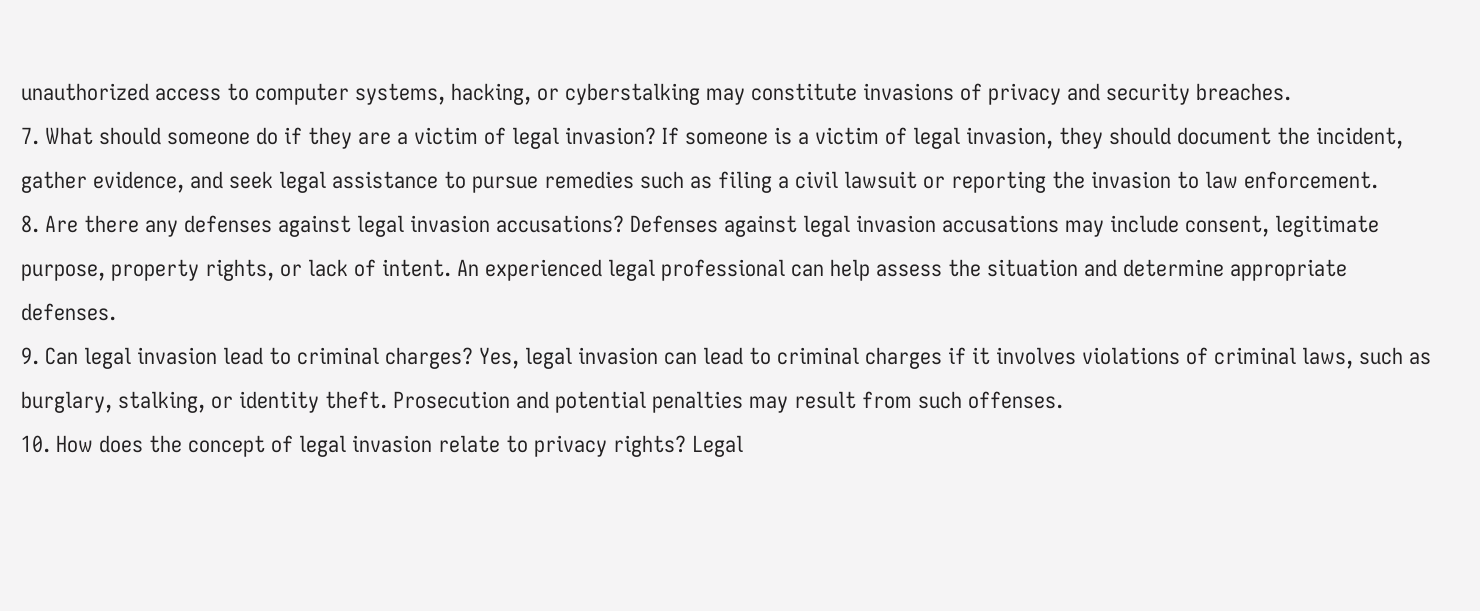unauthorized access to computer systems, hacking, or cyberstalking may constitute invasions of privacy and security breaches.
7. What should someone do if they are a victim of legal invasion? If someone is a victim of legal invasion, they should document the incident, gather evidence, and seek legal assistance to pursue remedies such as filing a civil lawsuit or reporting the invasion to law enforcement.
8. Are there any defenses against legal invasion accusations? Defenses against legal invasion accusations may include consent, legitimate purpose, property rights, or lack of intent. An experienced legal professional can help assess the situation and determine appropriate defenses.
9. Can legal invasion lead to criminal charges? Yes, legal invasion can lead to criminal charges if it involves violations of criminal laws, such as burglary, stalking, or identity theft. Prosecution and potential penalties may result from such offenses.
10. How does the concept of legal invasion relate to privacy rights? Legal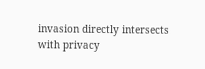invasion directly intersects with privacy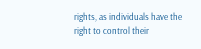rights, as individuals have the right to control their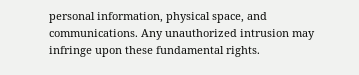personal information, physical space, and communications. Any unauthorized intrusion may infringe upon these fundamental rights.